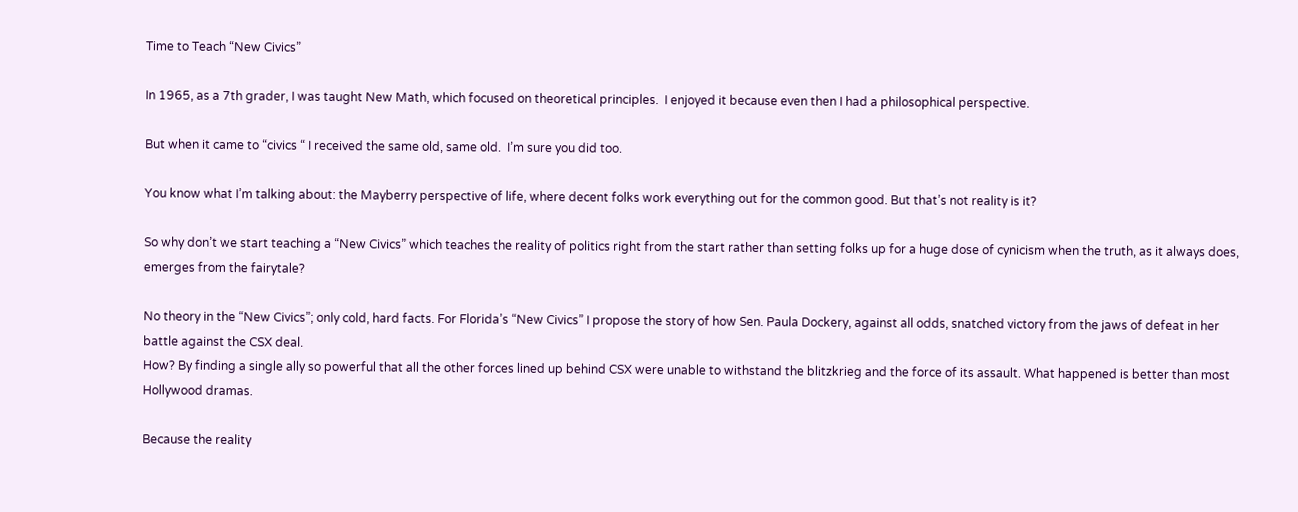Time to Teach “New Civics”

In 1965, as a 7th grader, I was taught New Math, which focused on theoretical principles.  I enjoyed it because even then I had a philosophical perspective.

But when it came to “civics “ I received the same old, same old.  I’m sure you did too.

You know what I’m talking about: the Mayberry perspective of life, where decent folks work everything out for the common good. But that’s not reality is it?

So why don’t we start teaching a “New Civics” which teaches the reality of politics right from the start rather than setting folks up for a huge dose of cynicism when the truth, as it always does, emerges from the fairytale?

No theory in the “New Civics”; only cold, hard facts. For Florida’s “New Civics” I propose the story of how Sen. Paula Dockery, against all odds, snatched victory from the jaws of defeat in her battle against the CSX deal.
How? By finding a single ally so powerful that all the other forces lined up behind CSX were unable to withstand the blitzkrieg and the force of its assault. What happened is better than most Hollywood dramas.

Because the reality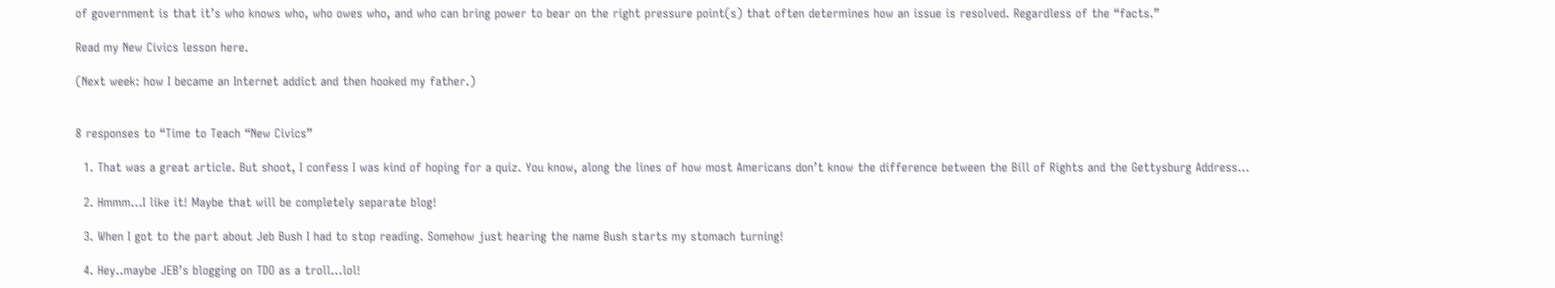of government is that it’s who knows who, who owes who, and who can bring power to bear on the right pressure point(s) that often determines how an issue is resolved. Regardless of the “facts.”

Read my New Civics lesson here.

(Next week: how I became an Internet addict and then hooked my father.)


8 responses to “Time to Teach “New Civics”

  1. That was a great article. But shoot, I confess I was kind of hoping for a quiz. You know, along the lines of how most Americans don’t know the difference between the Bill of Rights and the Gettysburg Address…

  2. Hmmm…I like it! Maybe that will be completely separate blog!

  3. When I got to the part about Jeb Bush I had to stop reading. Somehow just hearing the name Bush starts my stomach turning!

  4. Hey..maybe JEB’s blogging on TDO as a troll…lol!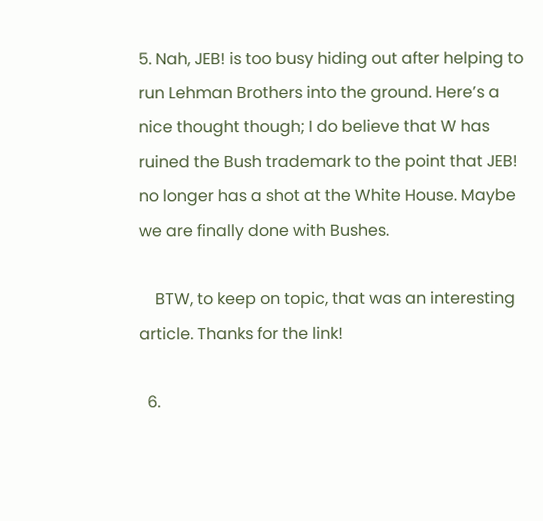5. Nah, JEB! is too busy hiding out after helping to run Lehman Brothers into the ground. Here’s a nice thought though; I do believe that W has ruined the Bush trademark to the point that JEB! no longer has a shot at the White House. Maybe we are finally done with Bushes.

    BTW, to keep on topic, that was an interesting article. Thanks for the link!

  6.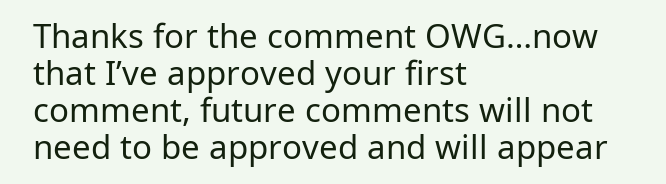Thanks for the comment OWG…now that I’ve approved your first comment, future comments will not need to be approved and will appear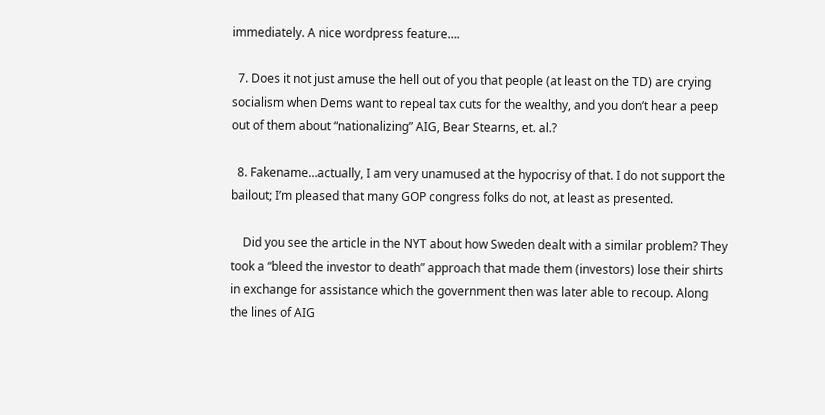immediately. A nice wordpress feature….

  7. Does it not just amuse the hell out of you that people (at least on the TD) are crying socialism when Dems want to repeal tax cuts for the wealthy, and you don’t hear a peep out of them about “nationalizing” AIG, Bear Stearns, et. al.?

  8. Fakename…actually, I am very unamused at the hypocrisy of that. I do not support the bailout; I’m pleased that many GOP congress folks do not, at least as presented.

    Did you see the article in the NYT about how Sweden dealt with a similar problem? They took a “bleed the investor to death” approach that made them (investors) lose their shirts in exchange for assistance which the government then was later able to recoup. Along the lines of AIG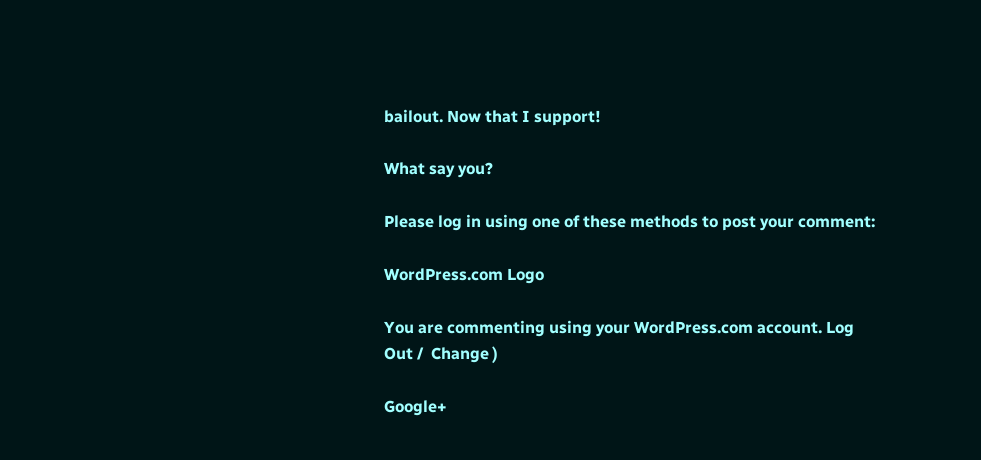bailout. Now that I support!

What say you?

Please log in using one of these methods to post your comment:

WordPress.com Logo

You are commenting using your WordPress.com account. Log Out /  Change )

Google+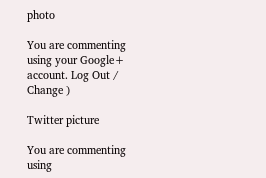photo

You are commenting using your Google+ account. Log Out /  Change )

Twitter picture

You are commenting using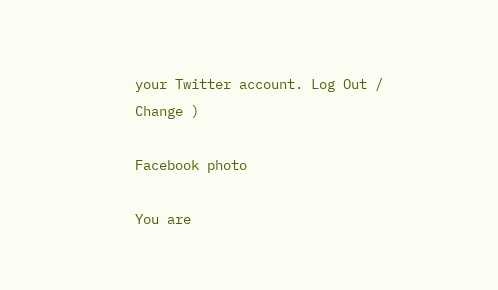your Twitter account. Log Out /  Change )

Facebook photo

You are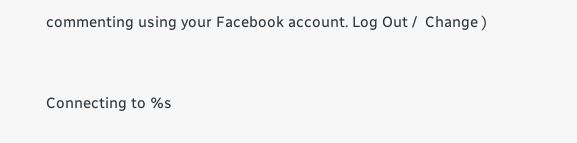commenting using your Facebook account. Log Out /  Change )


Connecting to %s